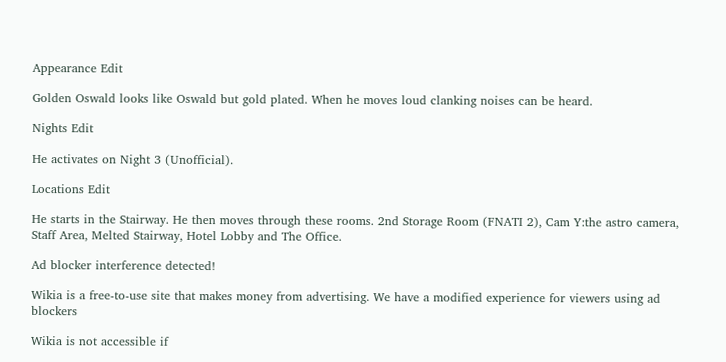Appearance Edit

Golden Oswald looks like Oswald but gold plated. When he moves loud clanking noises can be heard.

Nights Edit

He activates on Night 3 (Unofficial).

Locations Edit

He starts in the Stairway. He then moves through these rooms. 2nd Storage Room (FNATI 2), Cam Y:the astro camera, Staff Area, Melted Stairway, Hotel Lobby and The Office.

Ad blocker interference detected!

Wikia is a free-to-use site that makes money from advertising. We have a modified experience for viewers using ad blockers

Wikia is not accessible if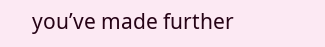you’ve made further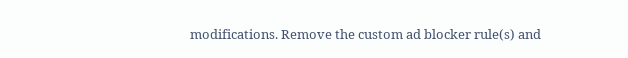modifications. Remove the custom ad blocker rule(s) and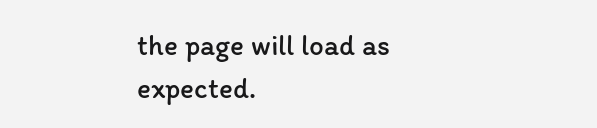the page will load as expected.